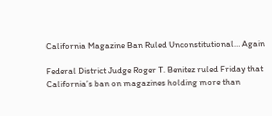California Magazine Ban Ruled Unconstitutional… Again

Federal District Judge Roger T. Benitez ruled Friday that California’s ban on magazines holding more than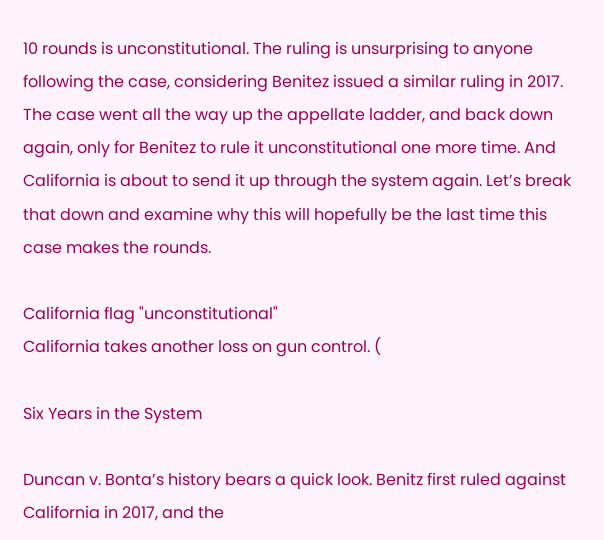10 rounds is unconstitutional. The ruling is unsurprising to anyone following the case, considering Benitez issued a similar ruling in 2017. The case went all the way up the appellate ladder, and back down again, only for Benitez to rule it unconstitutional one more time. And California is about to send it up through the system again. Let’s break that down and examine why this will hopefully be the last time this case makes the rounds.

California flag "unconstitutional"
California takes another loss on gun control. (

Six Years in the System

Duncan v. Bonta’s history bears a quick look. Benitz first ruled against California in 2017, and the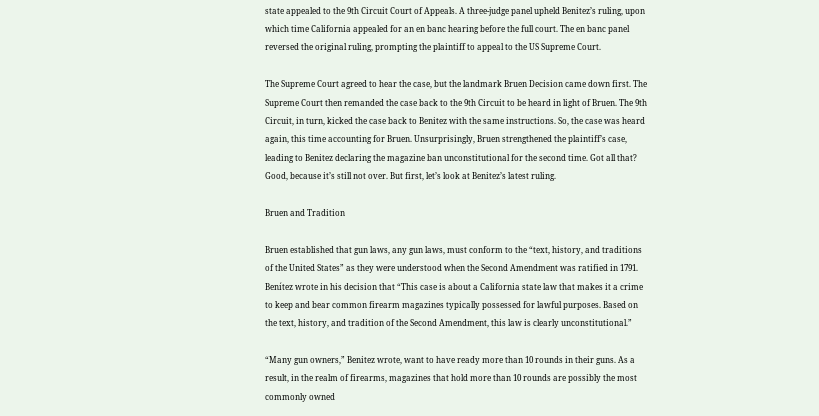state appealed to the 9th Circuit Court of Appeals. A three-judge panel upheld Benitez’s ruling, upon which time California appealed for an en banc hearing before the full court. The en banc panel reversed the original ruling, prompting the plaintiff to appeal to the US Supreme Court.

The Supreme Court agreed to hear the case, but the landmark Bruen Decision came down first. The Supreme Court then remanded the case back to the 9th Circuit to be heard in light of Bruen. The 9th Circuit, in turn, kicked the case back to Benitez with the same instructions. So, the case was heard again, this time accounting for Bruen. Unsurprisingly, Bruen strengthened the plaintiff’s case, leading to Benitez declaring the magazine ban unconstitutional for the second time. Got all that? Good, because it’s still not over. But first, let’s look at Benitez’s latest ruling.

Bruen and Tradition

Bruen established that gun laws, any gun laws, must conform to the “text, history, and traditions of the United States” as they were understood when the Second Amendment was ratified in 1791. Benítez wrote in his decision that “This case is about a California state law that makes it a crime to keep and bear common firearm magazines typically possessed for lawful purposes. Based on the text, history, and tradition of the Second Amendment, this law is clearly unconstitutional.”

“Many gun owners,” Benitez wrote, want to have ready more than 10 rounds in their guns. As a result, in the realm of firearms, magazines that hold more than 10 rounds are possibly the most commonly owned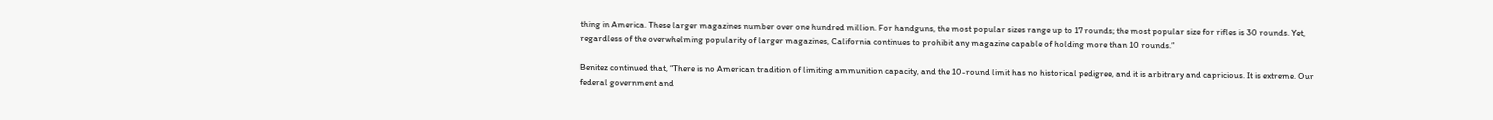thing in America. These larger magazines number over one hundred million. For handguns, the most popular sizes range up to 17 rounds; the most popular size for rifles is 30 rounds. Yet, regardless of the overwhelming popularity of larger magazines, California continues to prohibit any magazine capable of holding more than 10 rounds.”

Benitez continued that, “There is no American tradition of limiting ammunition capacity, and the 10-round limit has no historical pedigree, and it is arbitrary and capricious. It is extreme. Our federal government and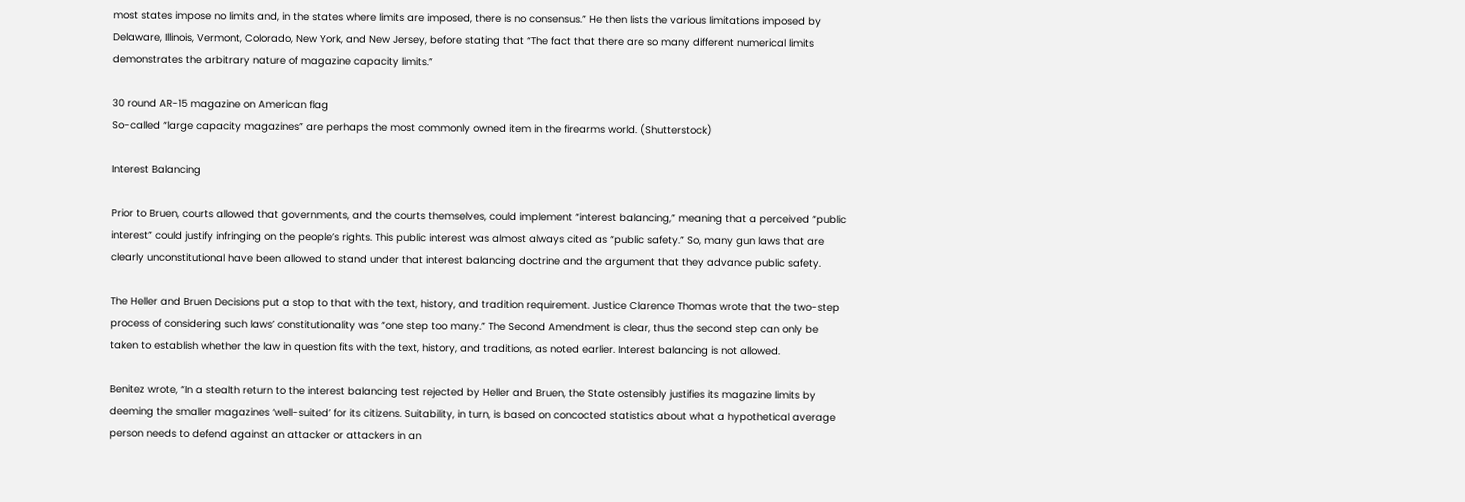most states impose no limits and, in the states where limits are imposed, there is no consensus.” He then lists the various limitations imposed by Delaware, Illinois, Vermont, Colorado, New York, and New Jersey, before stating that “The fact that there are so many different numerical limits demonstrates the arbitrary nature of magazine capacity limits.”

30 round AR-15 magazine on American flag
So-called “large capacity magazines” are perhaps the most commonly owned item in the firearms world. (Shutterstock)

Interest Balancing

Prior to Bruen, courts allowed that governments, and the courts themselves, could implement “interest balancing,” meaning that a perceived “public interest” could justify infringing on the people’s rights. This public interest was almost always cited as “public safety.” So, many gun laws that are clearly unconstitutional have been allowed to stand under that interest balancing doctrine and the argument that they advance public safety.

The Heller and Bruen Decisions put a stop to that with the text, history, and tradition requirement. Justice Clarence Thomas wrote that the two-step process of considering such laws’ constitutionality was “one step too many.” The Second Amendment is clear, thus the second step can only be taken to establish whether the law in question fits with the text, history, and traditions, as noted earlier. Interest balancing is not allowed.

Benitez wrote, “In a stealth return to the interest balancing test rejected by Heller and Bruen, the State ostensibly justifies its magazine limits by deeming the smaller magazines ‘well-suited’ for its citizens. Suitability, in turn, is based on concocted statistics about what a hypothetical average person needs to defend against an attacker or attackers in an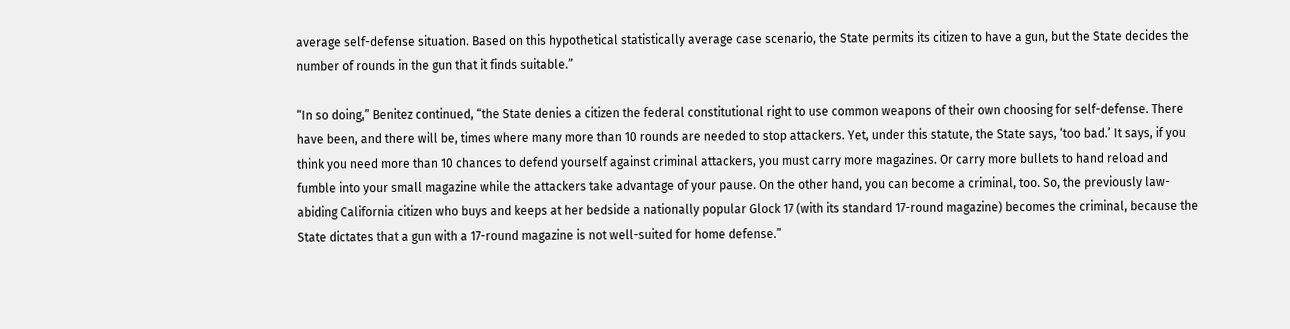average self-defense situation. Based on this hypothetical statistically average case scenario, the State permits its citizen to have a gun, but the State decides the number of rounds in the gun that it finds suitable.”

“In so doing,” Benitez continued, “the State denies a citizen the federal constitutional right to use common weapons of their own choosing for self-defense. There have been, and there will be, times where many more than 10 rounds are needed to stop attackers. Yet, under this statute, the State says, ‘too bad.’ It says, if you think you need more than 10 chances to defend yourself against criminal attackers, you must carry more magazines. Or carry more bullets to hand reload and fumble into your small magazine while the attackers take advantage of your pause. On the other hand, you can become a criminal, too. So, the previously law-abiding California citizen who buys and keeps at her bedside a nationally popular Glock 17 (with its standard 17-round magazine) becomes the criminal, because the State dictates that a gun with a 17-round magazine is not well-suited for home defense.”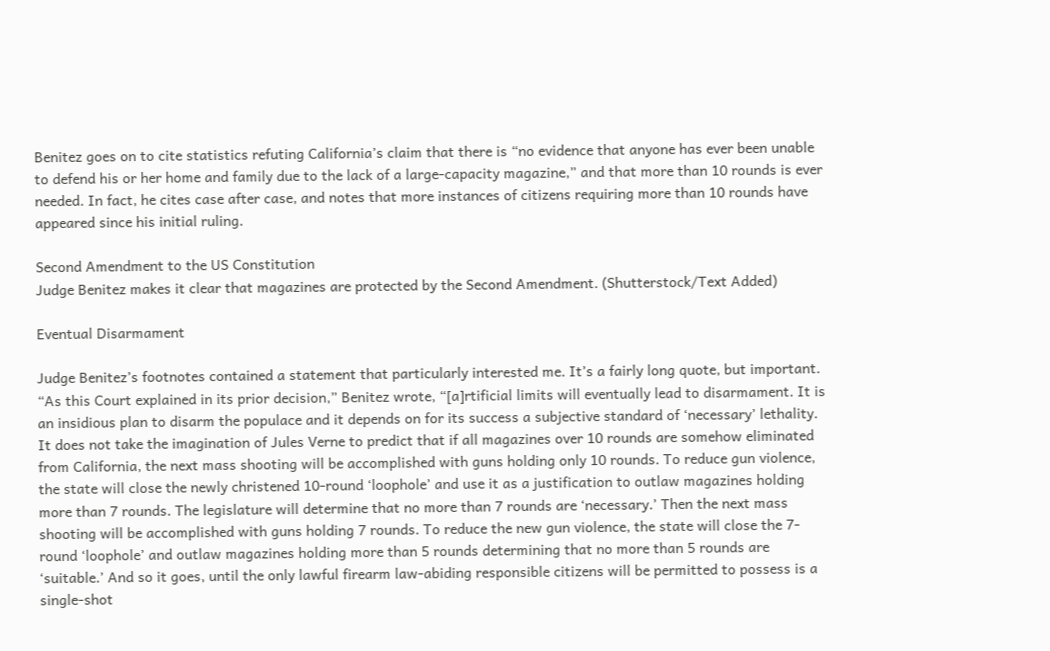Benitez goes on to cite statistics refuting California’s claim that there is “no evidence that anyone has ever been unable to defend his or her home and family due to the lack of a large-capacity magazine,” and that more than 10 rounds is ever needed. In fact, he cites case after case, and notes that more instances of citizens requiring more than 10 rounds have appeared since his initial ruling.

Second Amendment to the US Constitution
Judge Benitez makes it clear that magazines are protected by the Second Amendment. (Shutterstock/Text Added)

Eventual Disarmament

Judge Benitez’s footnotes contained a statement that particularly interested me. It’s a fairly long quote, but important. “As this Court explained in its prior decision,” Benitez wrote, “[a]rtificial limits will eventually lead to disarmament. It is an insidious plan to disarm the populace and it depends on for its success a subjective standard of ‘necessary’ lethality. It does not take the imagination of Jules Verne to predict that if all magazines over 10 rounds are somehow eliminated from California, the next mass shooting will be accomplished with guns holding only 10 rounds. To reduce gun violence, the state will close the newly christened 10-round ‘loophole’ and use it as a justification to outlaw magazines holding more than 7 rounds. The legislature will determine that no more than 7 rounds are ‘necessary.’ Then the next mass shooting will be accomplished with guns holding 7 rounds. To reduce the new gun violence, the state will close the 7-round ‘loophole’ and outlaw magazines holding more than 5 rounds determining that no more than 5 rounds are ‘suitable.’ And so it goes, until the only lawful firearm law-abiding responsible citizens will be permitted to possess is a single-shot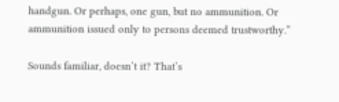handgun. Or perhaps, one gun, but no ammunition. Or ammunition issued only to persons deemed trustworthy.”

Sounds familiar, doesn’t it? That’s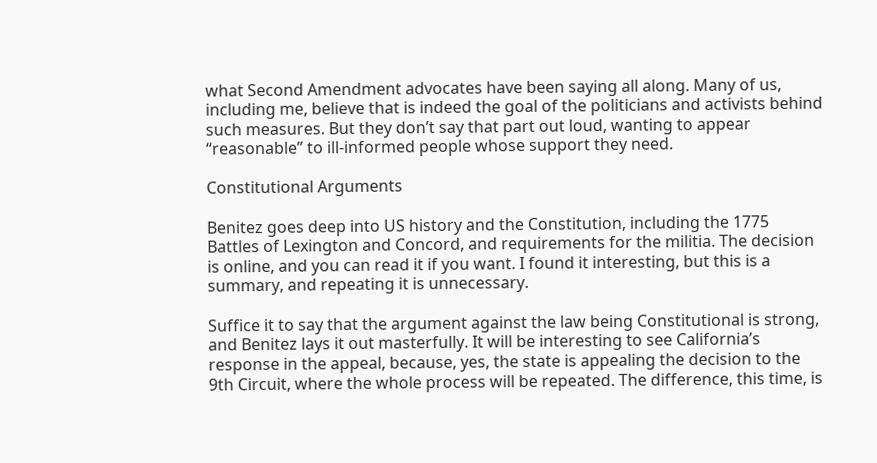what Second Amendment advocates have been saying all along. Many of us, including me, believe that is indeed the goal of the politicians and activists behind such measures. But they don’t say that part out loud, wanting to appear “reasonable” to ill-informed people whose support they need.

Constitutional Arguments

Benitez goes deep into US history and the Constitution, including the 1775 Battles of Lexington and Concord, and requirements for the militia. The decision is online, and you can read it if you want. I found it interesting, but this is a summary, and repeating it is unnecessary.

Suffice it to say that the argument against the law being Constitutional is strong, and Benitez lays it out masterfully. It will be interesting to see California’s response in the appeal, because, yes, the state is appealing the decision to the 9th Circuit, where the whole process will be repeated. The difference, this time, is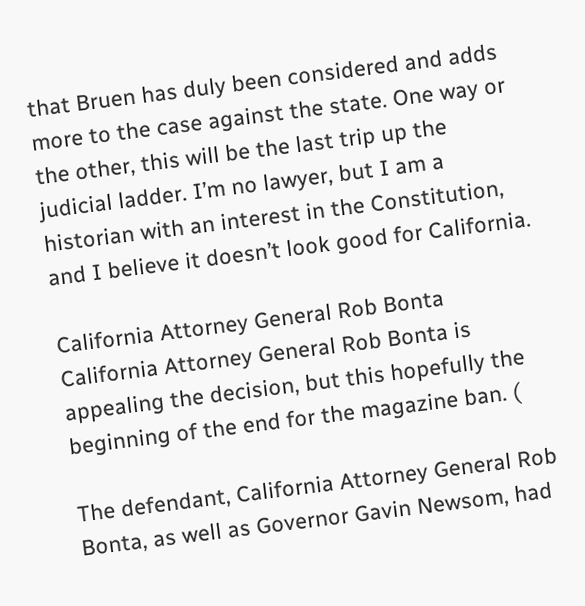that Bruen has duly been considered and adds more to the case against the state. One way or the other, this will be the last trip up the judicial ladder. I’m no lawyer, but I am a historian with an interest in the Constitution, and I believe it doesn’t look good for California.

California Attorney General Rob Bonta
California Attorney General Rob Bonta is appealing the decision, but this hopefully the beginning of the end for the magazine ban. (

The defendant, California Attorney General Rob Bonta, as well as Governor Gavin Newsom, had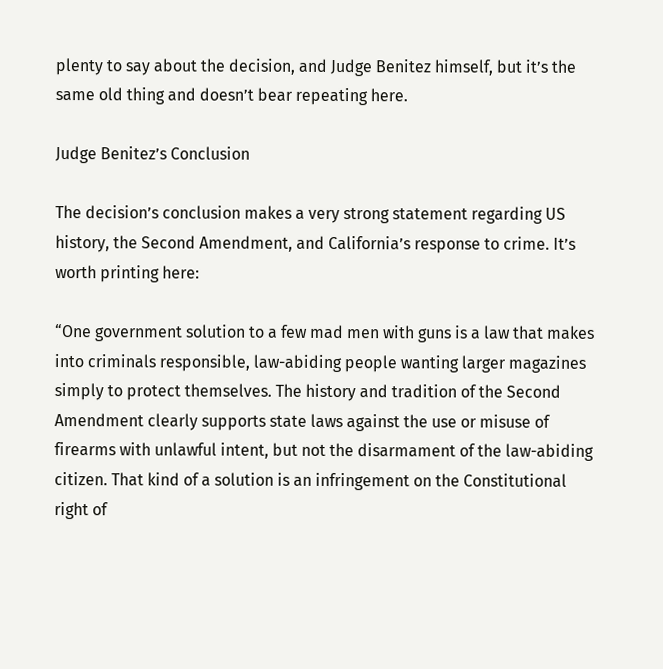plenty to say about the decision, and Judge Benitez himself, but it’s the same old thing and doesn’t bear repeating here.

Judge Benitez’s Conclusion

The decision’s conclusion makes a very strong statement regarding US history, the Second Amendment, and California’s response to crime. It’s worth printing here:

“One government solution to a few mad men with guns is a law that makes into criminals responsible, law-abiding people wanting larger magazines simply to protect themselves. The history and tradition of the Second Amendment clearly supports state laws against the use or misuse of firearms with unlawful intent, but not the disarmament of the law-abiding citizen. That kind of a solution is an infringement on the Constitutional right of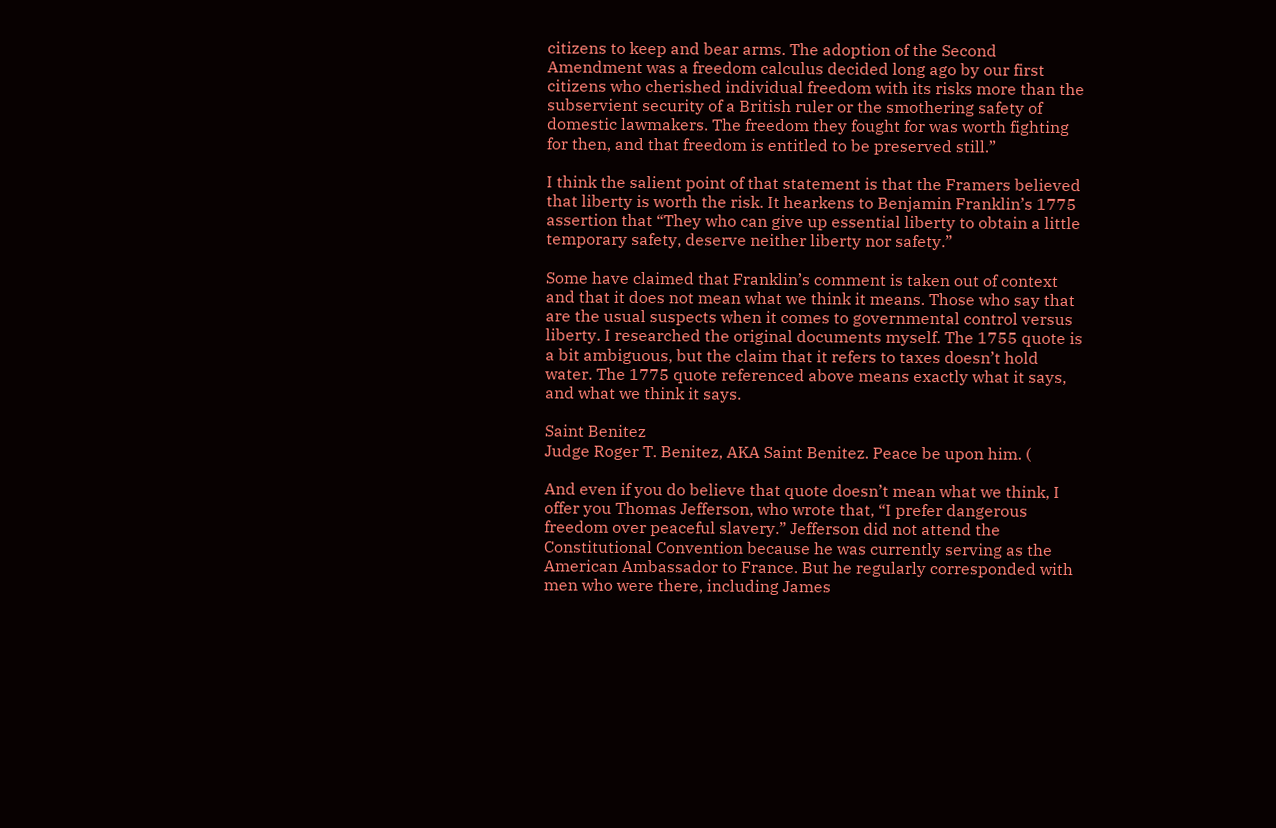citizens to keep and bear arms. The adoption of the Second Amendment was a freedom calculus decided long ago by our first citizens who cherished individual freedom with its risks more than the subservient security of a British ruler or the smothering safety of domestic lawmakers. The freedom they fought for was worth fighting for then, and that freedom is entitled to be preserved still.”

I think the salient point of that statement is that the Framers believed that liberty is worth the risk. It hearkens to Benjamin Franklin’s 1775 assertion that “They who can give up essential liberty to obtain a little temporary safety, deserve neither liberty nor safety.”

Some have claimed that Franklin’s comment is taken out of context and that it does not mean what we think it means. Those who say that are the usual suspects when it comes to governmental control versus liberty. I researched the original documents myself. The 1755 quote is a bit ambiguous, but the claim that it refers to taxes doesn’t hold water. The 1775 quote referenced above means exactly what it says, and what we think it says.

Saint Benitez
Judge Roger T. Benitez, AKA Saint Benitez. Peace be upon him. (

And even if you do believe that quote doesn’t mean what we think, I offer you Thomas Jefferson, who wrote that, “I prefer dangerous freedom over peaceful slavery.” Jefferson did not attend the Constitutional Convention because he was currently serving as the American Ambassador to France. But he regularly corresponded with men who were there, including James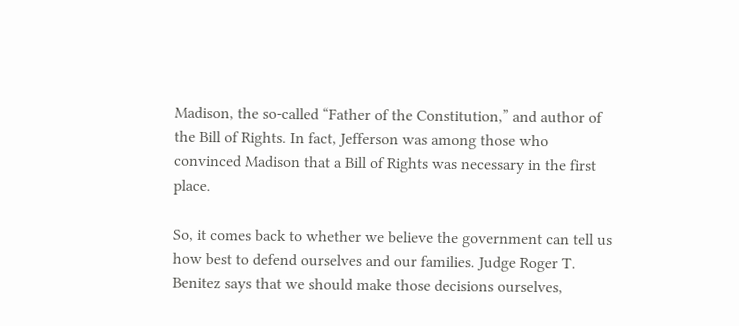Madison, the so-called “Father of the Constitution,” and author of the Bill of Rights. In fact, Jefferson was among those who convinced Madison that a Bill of Rights was necessary in the first place.

So, it comes back to whether we believe the government can tell us how best to defend ourselves and our families. Judge Roger T. Benitez says that we should make those decisions ourselves,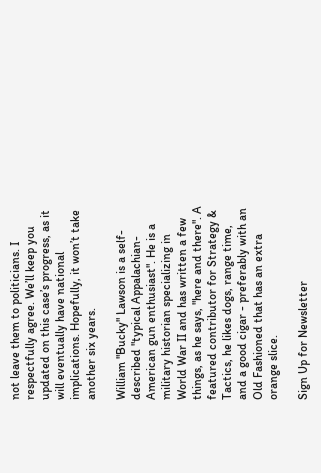not leave them to politicians. I respectfully agree. We’ll keep you updated on this case’s progress, as it will eventually have national implications. Hopefully, it won’t take another six years.

William "Bucky" Lawson is a self-described "typical Appalachian-American gun enthusiast". He is a military historian specializing in World War II and has written a few things, as he says, "here and there". A featured contributor for Strategy & Tactics, he likes dogs, range time, and a good cigar - preferably with an Old Fashioned that has an extra orange slice.

Sign Up for Newsletter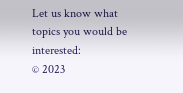Let us know what topics you would be interested:
© 2023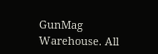GunMag Warehouse. All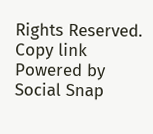Rights Reserved.
Copy link
Powered by Social Snap